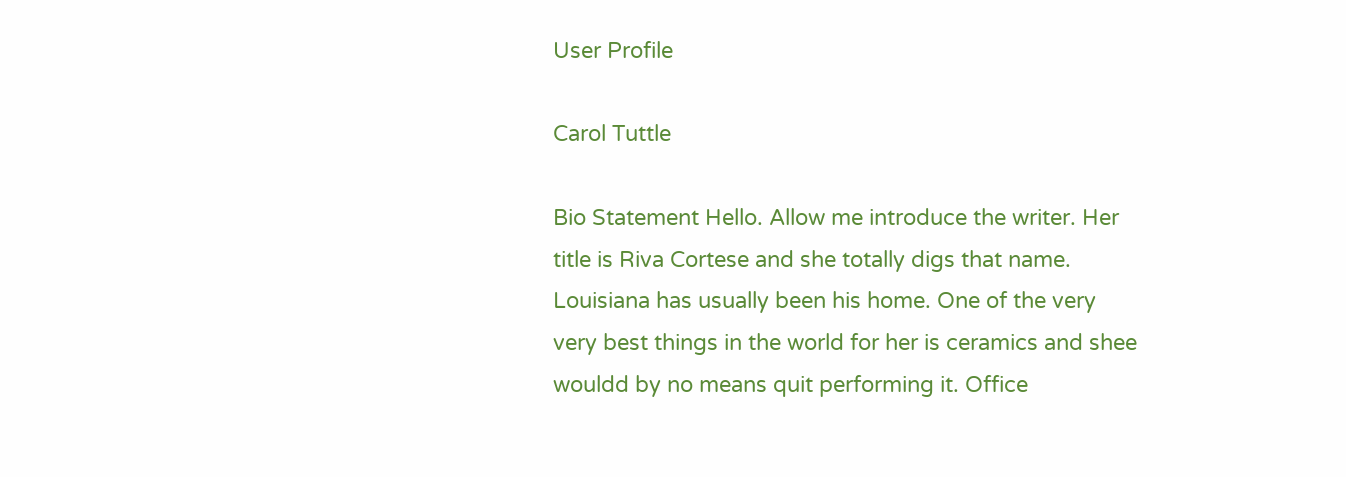User Profile

Carol Tuttle

Bio Statement Hello. Allow me introduce the writer. Her title is Riva Cortese and she totally digs that name. Louisiana has usually been his home. One of the very very best things in the world for her is ceramics and shee wouldd by no means quit performing it. Office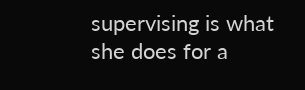supervising is what she does for a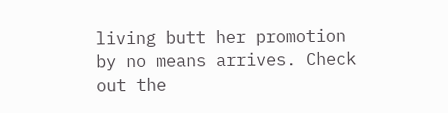living butt her promotion by no means arrives. Check out the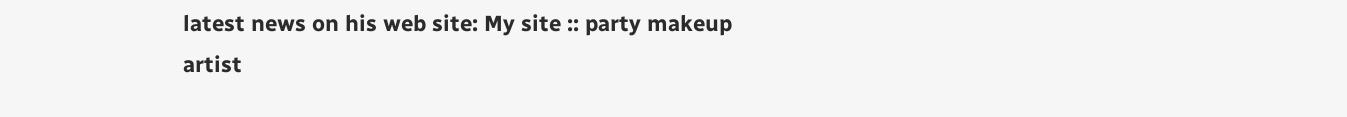latest news on his web site: My site :: party makeup artist